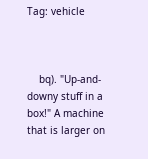Tag: vehicle



    bq). "Up-and-downy stuff in a box!" A machine that is larger on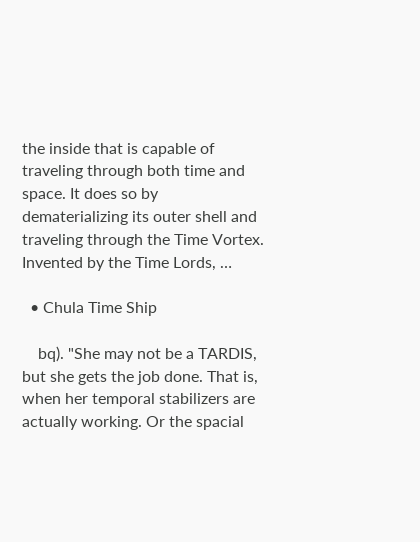the inside that is capable of traveling through both time and space. It does so by dematerializing its outer shell and traveling through the Time Vortex. Invented by the Time Lords, …

  • Chula Time Ship

    bq). "She may not be a TARDIS, but she gets the job done. That is, when her temporal stabilizers are actually working. Or the spacial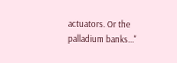actuators. Or the palladium banks..."